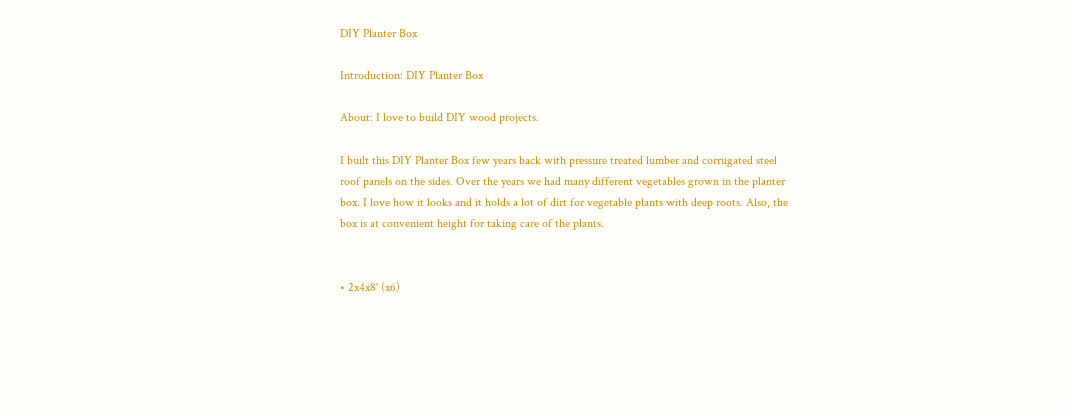DIY Planter Box

Introduction: DIY Planter Box

About: I love to build DIY wood projects.

I built this DIY Planter Box few years back with pressure treated lumber and corrugated steel roof panels on the sides. Over the years we had many different vegetables grown in the planter box. I love how it looks and it holds a lot of dirt for vegetable plants with deep roots. Also, the box is at convenient height for taking care of the plants.


• 2x4x8' (x6)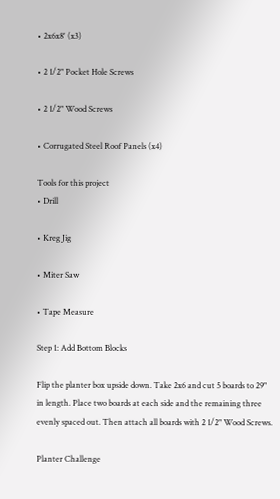• 2x6x8' (x3)

• 2 1/2" Pocket Hole Screws

• 2 1/2" Wood Screws

• Corrugated Steel Roof Panels (x4)

Tools for this project
• Drill

• Kreg Jig

• Miter Saw

• Tape Measure

Step 1: Add Bottom Blocks

Flip the planter box upside down. Take 2x6 and cut 5 boards to 29" in length. Place two boards at each side and the remaining three evenly spaced out. Then attach all boards with 2 1/2" Wood Screws.

Planter Challenge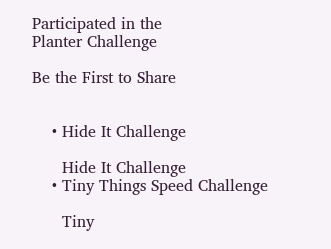Participated in the
Planter Challenge

Be the First to Share


    • Hide It Challenge

      Hide It Challenge
    • Tiny Things Speed Challenge

      Tiny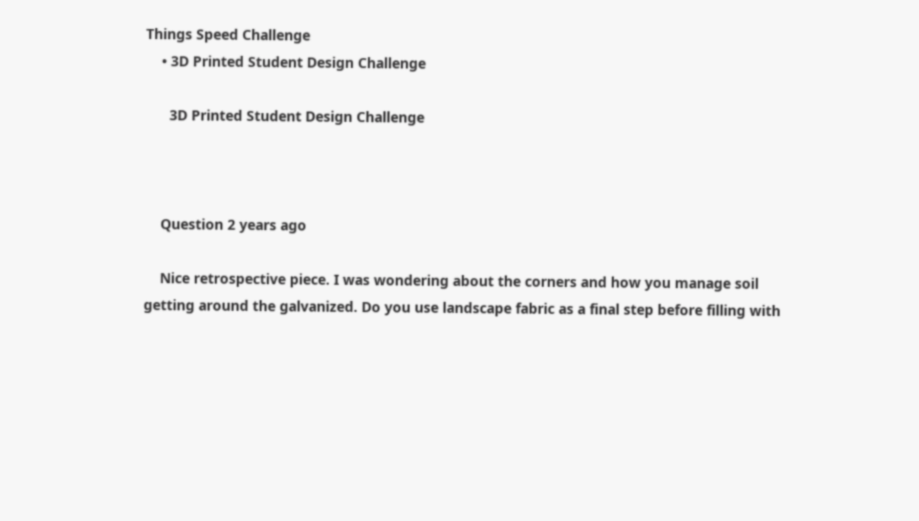Things Speed Challenge
    • 3D Printed Student Design Challenge

      3D Printed Student Design Challenge



    Question 2 years ago

    Nice retrospective piece. I was wondering about the corners and how you manage soil getting around the galvanized. Do you use landscape fabric as a final step before filling with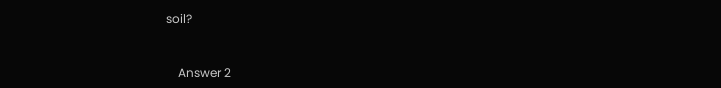soil?


    Answer 2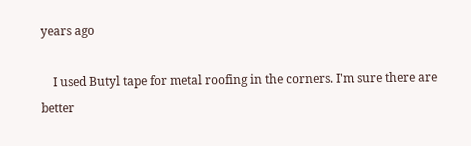years ago

    I used Butyl tape for metal roofing in the corners. I'm sure there are better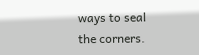ways to seal the corners.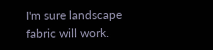I'm sure landscape fabric will work.